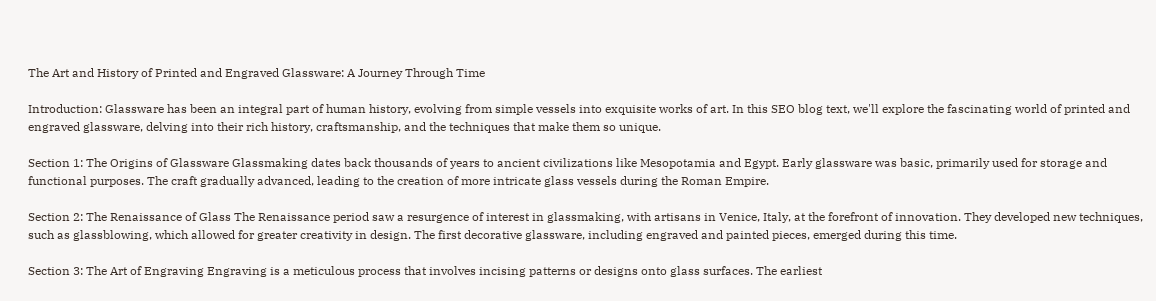The Art and History of Printed and Engraved Glassware: A Journey Through Time

Introduction: Glassware has been an integral part of human history, evolving from simple vessels into exquisite works of art. In this SEO blog text, we'll explore the fascinating world of printed and engraved glassware, delving into their rich history, craftsmanship, and the techniques that make them so unique.

Section 1: The Origins of Glassware Glassmaking dates back thousands of years to ancient civilizations like Mesopotamia and Egypt. Early glassware was basic, primarily used for storage and functional purposes. The craft gradually advanced, leading to the creation of more intricate glass vessels during the Roman Empire.

Section 2: The Renaissance of Glass The Renaissance period saw a resurgence of interest in glassmaking, with artisans in Venice, Italy, at the forefront of innovation. They developed new techniques, such as glassblowing, which allowed for greater creativity in design. The first decorative glassware, including engraved and painted pieces, emerged during this time.

Section 3: The Art of Engraving Engraving is a meticulous process that involves incising patterns or designs onto glass surfaces. The earliest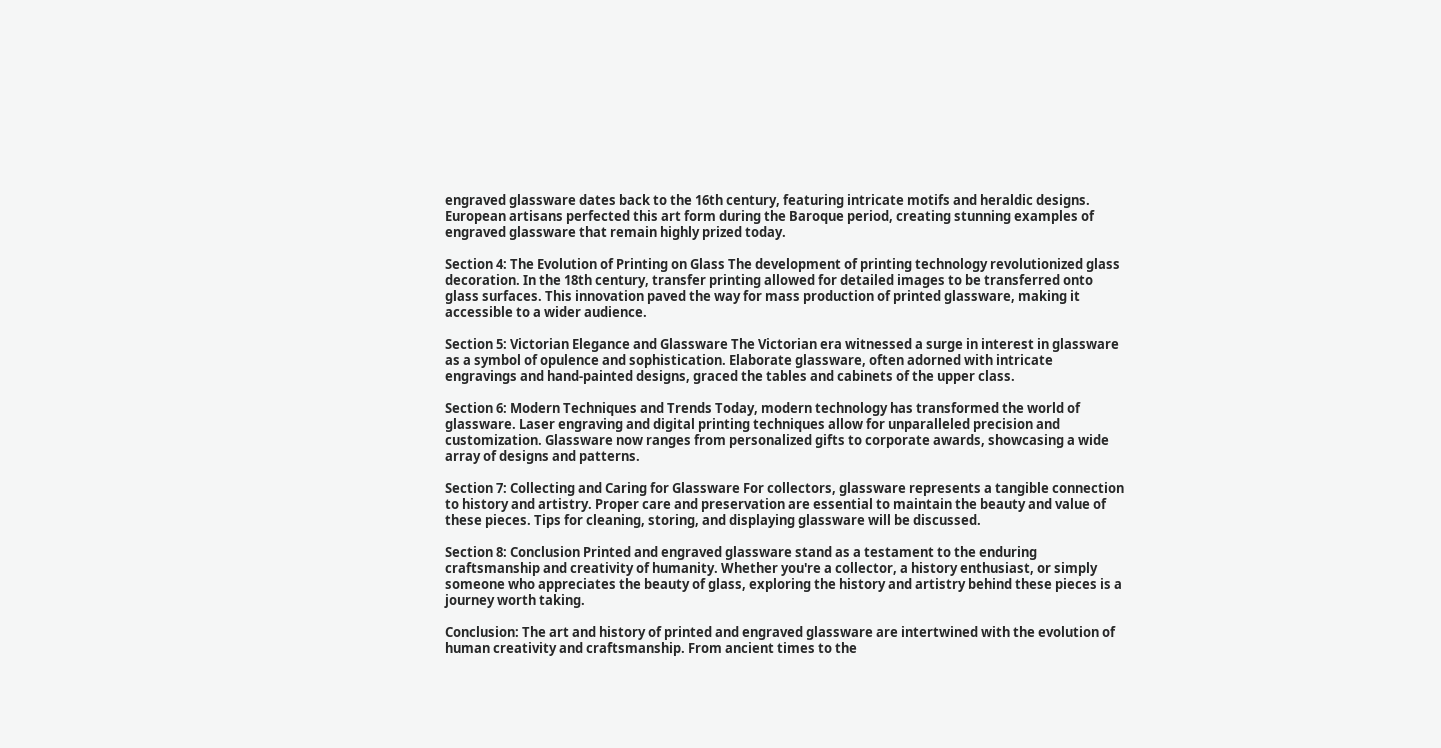engraved glassware dates back to the 16th century, featuring intricate motifs and heraldic designs. European artisans perfected this art form during the Baroque period, creating stunning examples of engraved glassware that remain highly prized today.

Section 4: The Evolution of Printing on Glass The development of printing technology revolutionized glass decoration. In the 18th century, transfer printing allowed for detailed images to be transferred onto glass surfaces. This innovation paved the way for mass production of printed glassware, making it accessible to a wider audience.

Section 5: Victorian Elegance and Glassware The Victorian era witnessed a surge in interest in glassware as a symbol of opulence and sophistication. Elaborate glassware, often adorned with intricate engravings and hand-painted designs, graced the tables and cabinets of the upper class.

Section 6: Modern Techniques and Trends Today, modern technology has transformed the world of glassware. Laser engraving and digital printing techniques allow for unparalleled precision and customization. Glassware now ranges from personalized gifts to corporate awards, showcasing a wide array of designs and patterns.

Section 7: Collecting and Caring for Glassware For collectors, glassware represents a tangible connection to history and artistry. Proper care and preservation are essential to maintain the beauty and value of these pieces. Tips for cleaning, storing, and displaying glassware will be discussed.

Section 8: Conclusion Printed and engraved glassware stand as a testament to the enduring craftsmanship and creativity of humanity. Whether you're a collector, a history enthusiast, or simply someone who appreciates the beauty of glass, exploring the history and artistry behind these pieces is a journey worth taking.

Conclusion: The art and history of printed and engraved glassware are intertwined with the evolution of human creativity and craftsmanship. From ancient times to the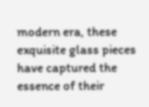modern era, these exquisite glass pieces have captured the essence of their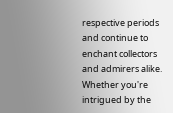respective periods and continue to enchant collectors and admirers alike. Whether you're intrigued by the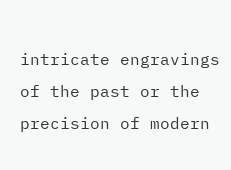intricate engravings of the past or the precision of modern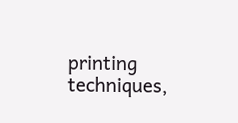printing techniques,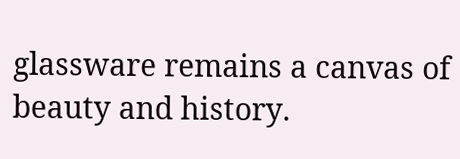glassware remains a canvas of beauty and history.